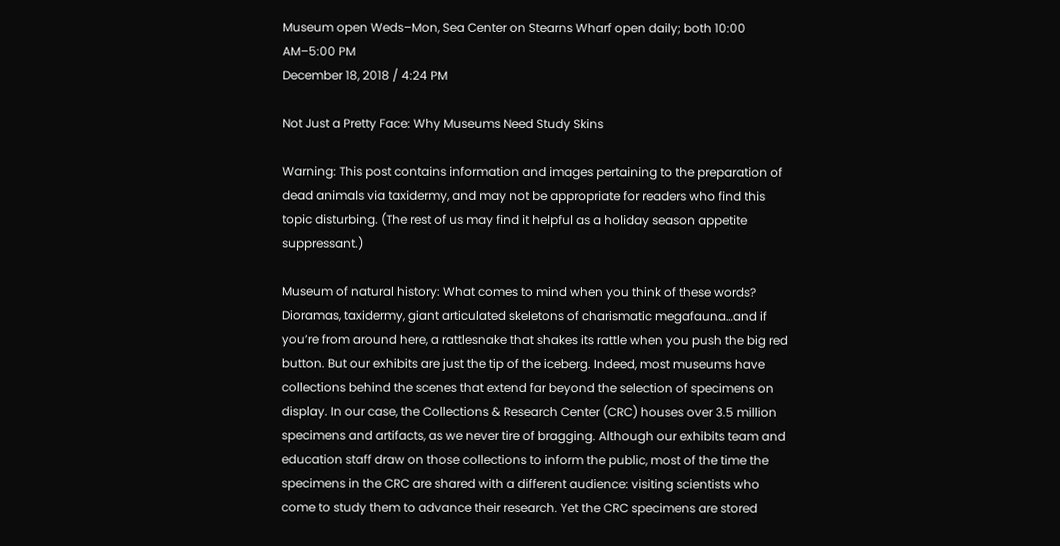Museum open Weds–Mon, Sea Center on Stearns Wharf open daily; both 10:00 AM–5:00 PM
December 18, 2018 / 4:24 PM

Not Just a Pretty Face: Why Museums Need Study Skins

Warning: This post contains information and images pertaining to the preparation of dead animals via taxidermy, and may not be appropriate for readers who find this topic disturbing. (The rest of us may find it helpful as a holiday season appetite suppressant.)

Museum of natural history: What comes to mind when you think of these words? Dioramas, taxidermy, giant articulated skeletons of charismatic megafauna…and if you’re from around here, a rattlesnake that shakes its rattle when you push the big red button. But our exhibits are just the tip of the iceberg. Indeed, most museums have collections behind the scenes that extend far beyond the selection of specimens on display. In our case, the Collections & Research Center (CRC) houses over 3.5 million specimens and artifacts, as we never tire of bragging. Although our exhibits team and education staff draw on those collections to inform the public, most of the time the specimens in the CRC are shared with a different audience: visiting scientists who come to study them to advance their research. Yet the CRC specimens are stored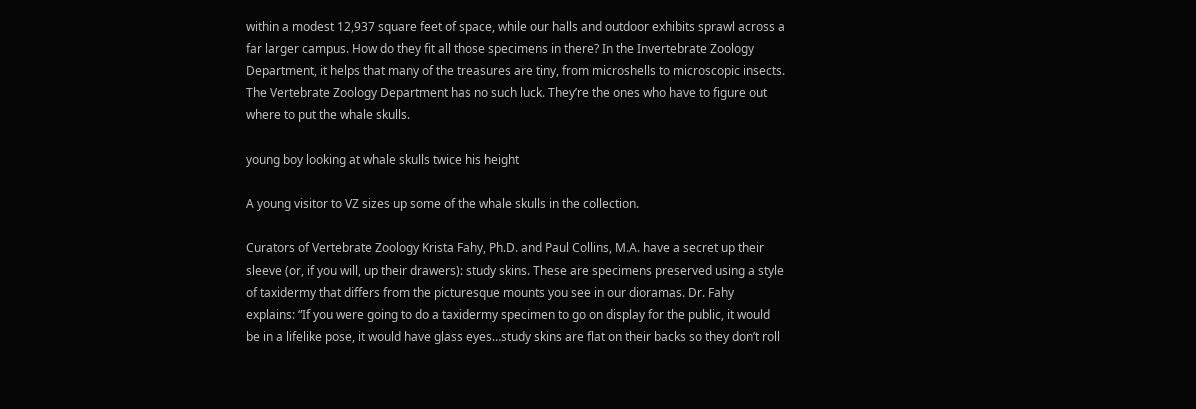within a modest 12,937 square feet of space, while our halls and outdoor exhibits sprawl across a far larger campus. How do they fit all those specimens in there? In the Invertebrate Zoology Department, it helps that many of the treasures are tiny, from microshells to microscopic insects. The Vertebrate Zoology Department has no such luck. They’re the ones who have to figure out where to put the whale skulls.

young boy looking at whale skulls twice his height

A young visitor to VZ sizes up some of the whale skulls in the collection.

Curators of Vertebrate Zoology Krista Fahy, Ph.D. and Paul Collins, M.A. have a secret up their sleeve (or, if you will, up their drawers): study skins. These are specimens preserved using a style of taxidermy that differs from the picturesque mounts you see in our dioramas. Dr. Fahy explains: “If you were going to do a taxidermy specimen to go on display for the public, it would be in a lifelike pose, it would have glass eyes…study skins are flat on their backs so they don’t roll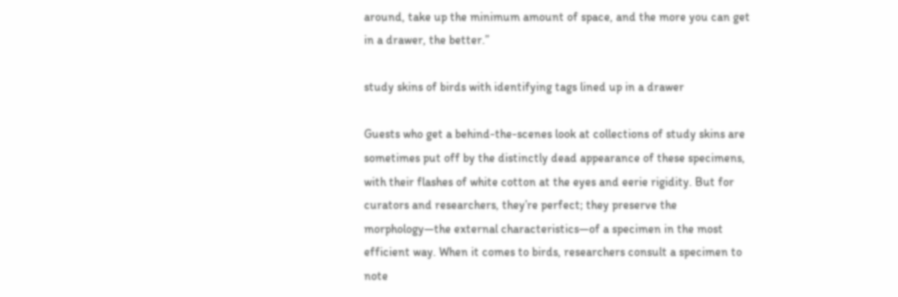around, take up the minimum amount of space, and the more you can get in a drawer, the better.”

study skins of birds with identifying tags lined up in a drawer

Guests who get a behind-the-scenes look at collections of study skins are sometimes put off by the distinctly dead appearance of these specimens, with their flashes of white cotton at the eyes and eerie rigidity. But for curators and researchers, they’re perfect; they preserve the morphology—the external characteristics—of a specimen in the most efficient way. When it comes to birds, researchers consult a specimen to note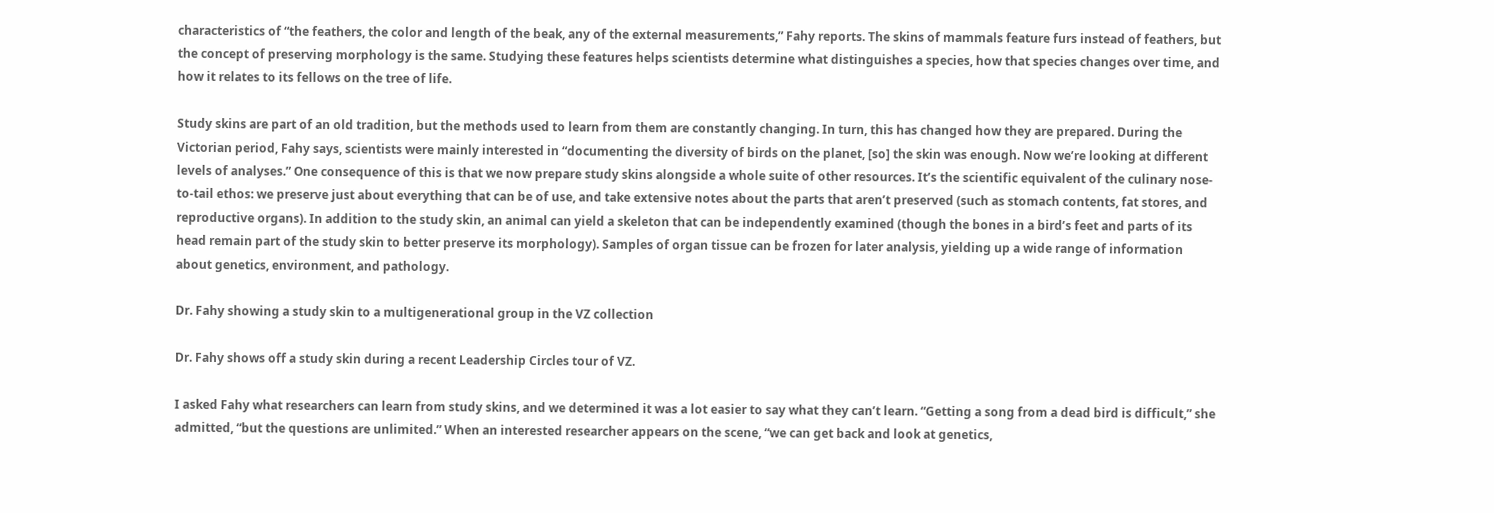characteristics of “the feathers, the color and length of the beak, any of the external measurements,” Fahy reports. The skins of mammals feature furs instead of feathers, but the concept of preserving morphology is the same. Studying these features helps scientists determine what distinguishes a species, how that species changes over time, and how it relates to its fellows on the tree of life.

Study skins are part of an old tradition, but the methods used to learn from them are constantly changing. In turn, this has changed how they are prepared. During the Victorian period, Fahy says, scientists were mainly interested in “documenting the diversity of birds on the planet, [so] the skin was enough. Now we’re looking at different levels of analyses.” One consequence of this is that we now prepare study skins alongside a whole suite of other resources. It’s the scientific equivalent of the culinary nose-to-tail ethos: we preserve just about everything that can be of use, and take extensive notes about the parts that aren’t preserved (such as stomach contents, fat stores, and reproductive organs). In addition to the study skin, an animal can yield a skeleton that can be independently examined (though the bones in a bird’s feet and parts of its head remain part of the study skin to better preserve its morphology). Samples of organ tissue can be frozen for later analysis, yielding up a wide range of information about genetics, environment, and pathology.

Dr. Fahy showing a study skin to a multigenerational group in the VZ collection

Dr. Fahy shows off a study skin during a recent Leadership Circles tour of VZ.

I asked Fahy what researchers can learn from study skins, and we determined it was a lot easier to say what they can’t learn. “Getting a song from a dead bird is difficult,” she admitted, “but the questions are unlimited.” When an interested researcher appears on the scene, “we can get back and look at genetics,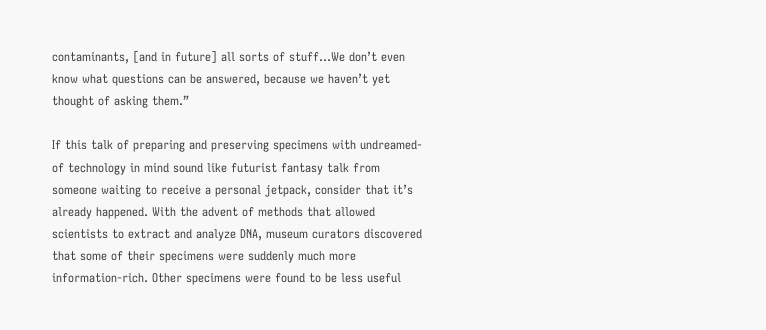contaminants, [and in future] all sorts of stuff...We don’t even know what questions can be answered, because we haven’t yet thought of asking them.”

If this talk of preparing and preserving specimens with undreamed-of technology in mind sound like futurist fantasy talk from someone waiting to receive a personal jetpack, consider that it’s already happened. With the advent of methods that allowed scientists to extract and analyze DNA, museum curators discovered that some of their specimens were suddenly much more information-rich. Other specimens were found to be less useful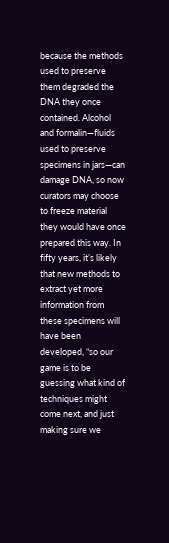because the methods used to preserve them degraded the DNA they once contained. Alcohol and formalin—fluids used to preserve specimens in jars—can damage DNA, so now curators may choose to freeze material they would have once prepared this way. In fifty years, it’s likely that new methods to extract yet more information from these specimens will have been developed, “so our game is to be guessing what kind of techniques might come next, and just making sure we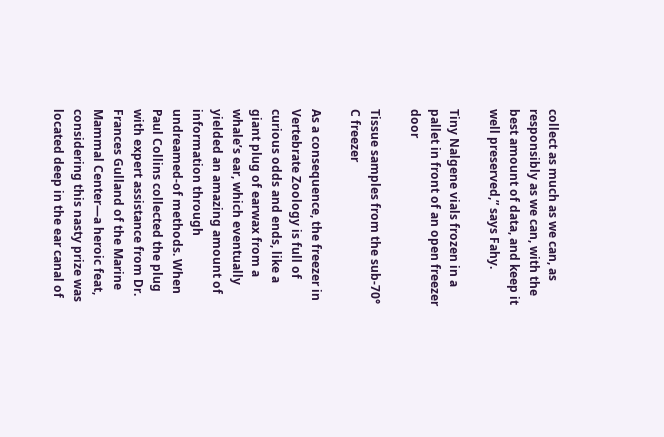collect as much as we can, as responsibly as we can, with the best amount of data, and keep it well preserved,” says Fahy.

Tiny Nalgene vials frozen in a pallet in front of an open freezer door

Tissue samples from the sub-70° C freezer

As a consequence, the freezer in Vertebrate Zoology is full of curious odds and ends, like a giant plug of earwax from a whale’s ear, which eventually yielded an amazing amount of information through undreamed-of methods. When Paul Collins collected the plug with expert assistance from Dr. Frances Gulland of the Marine Mammal Center—a heroic feat, considering this nasty prize was located deep in the ear canal of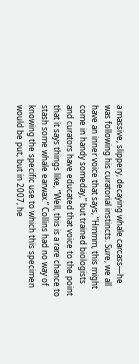a massive, slippery, decaying whale carcass—he was following his curatorial instincts. Sure, we all have an inner voice that says, “Hmmm, this might come in handy someday,” but trained biologists and curators have educated that voice to the point that it says things like, “Well, this is a rare chance to stash some whale earwax.” Collins had no way of knowing the specific use to which this specimen would be put, but in 2007, he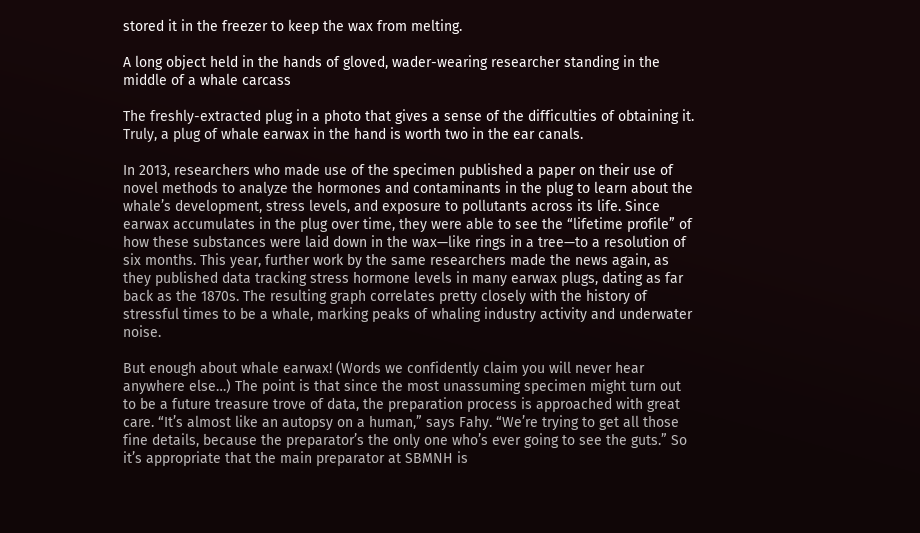stored it in the freezer to keep the wax from melting.

A long object held in the hands of gloved, wader-wearing researcher standing in the middle of a whale carcass

The freshly-extracted plug in a photo that gives a sense of the difficulties of obtaining it. Truly, a plug of whale earwax in the hand is worth two in the ear canals.

In 2013, researchers who made use of the specimen published a paper on their use of novel methods to analyze the hormones and contaminants in the plug to learn about the whale’s development, stress levels, and exposure to pollutants across its life. Since earwax accumulates in the plug over time, they were able to see the “lifetime profile” of how these substances were laid down in the wax—like rings in a tree—to a resolution of six months. This year, further work by the same researchers made the news again, as they published data tracking stress hormone levels in many earwax plugs, dating as far back as the 1870s. The resulting graph correlates pretty closely with the history of stressful times to be a whale, marking peaks of whaling industry activity and underwater noise.

But enough about whale earwax! (Words we confidently claim you will never hear anywhere else…) The point is that since the most unassuming specimen might turn out to be a future treasure trove of data, the preparation process is approached with great care. “It’s almost like an autopsy on a human,” says Fahy. “We’re trying to get all those fine details, because the preparator’s the only one who’s ever going to see the guts.” So it’s appropriate that the main preparator at SBMNH is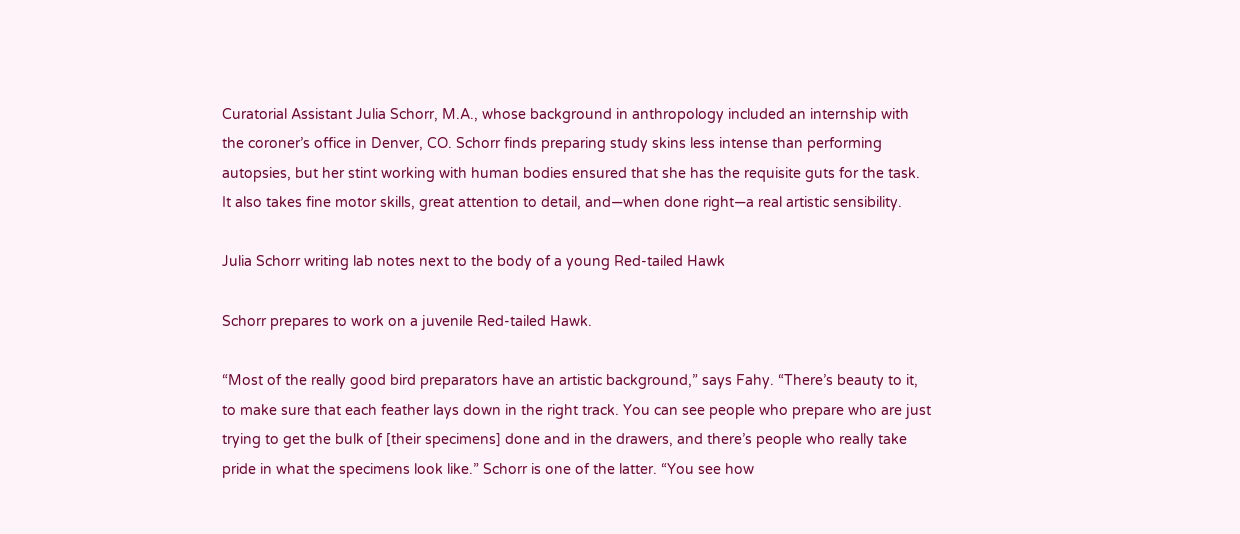Curatorial Assistant Julia Schorr, M.A., whose background in anthropology included an internship with the coroner’s office in Denver, CO. Schorr finds preparing study skins less intense than performing autopsies, but her stint working with human bodies ensured that she has the requisite guts for the task. It also takes fine motor skills, great attention to detail, and—when done right—a real artistic sensibility.

Julia Schorr writing lab notes next to the body of a young Red-tailed Hawk

Schorr prepares to work on a juvenile Red-tailed Hawk.

“Most of the really good bird preparators have an artistic background,” says Fahy. “There’s beauty to it, to make sure that each feather lays down in the right track. You can see people who prepare who are just trying to get the bulk of [their specimens] done and in the drawers, and there’s people who really take pride in what the specimens look like.” Schorr is one of the latter. “You see how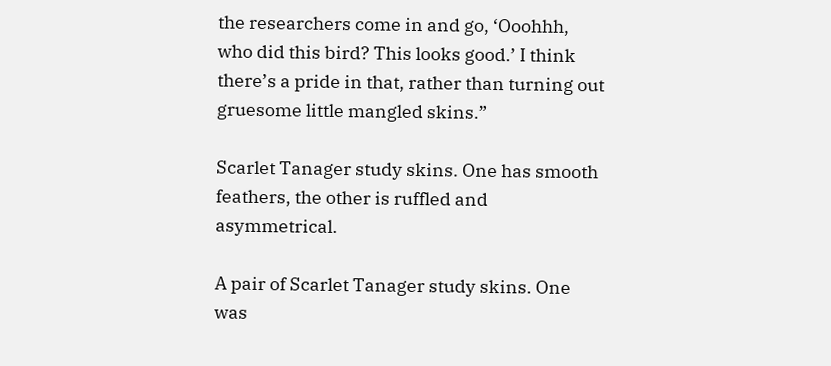the researchers come in and go, ‘Ooohhh, who did this bird? This looks good.’ I think there’s a pride in that, rather than turning out gruesome little mangled skins.”

Scarlet Tanager study skins. One has smooth feathers, the other is ruffled and asymmetrical.

A pair of Scarlet Tanager study skins. One was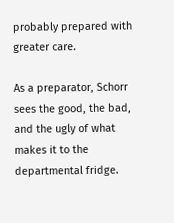probably prepared with greater care.

As a preparator, Schorr sees the good, the bad, and the ugly of what makes it to the departmental fridge.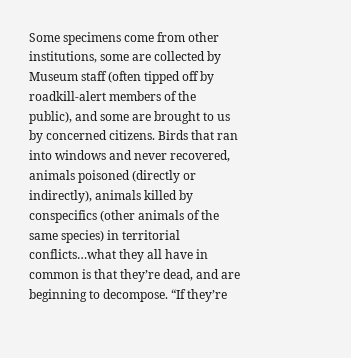Some specimens come from other institutions, some are collected by Museum staff (often tipped off by roadkill-alert members of the public), and some are brought to us by concerned citizens. Birds that ran into windows and never recovered, animals poisoned (directly or indirectly), animals killed by conspecifics (other animals of the same species) in territorial conflicts…what they all have in common is that they’re dead, and are beginning to decompose. “If they’re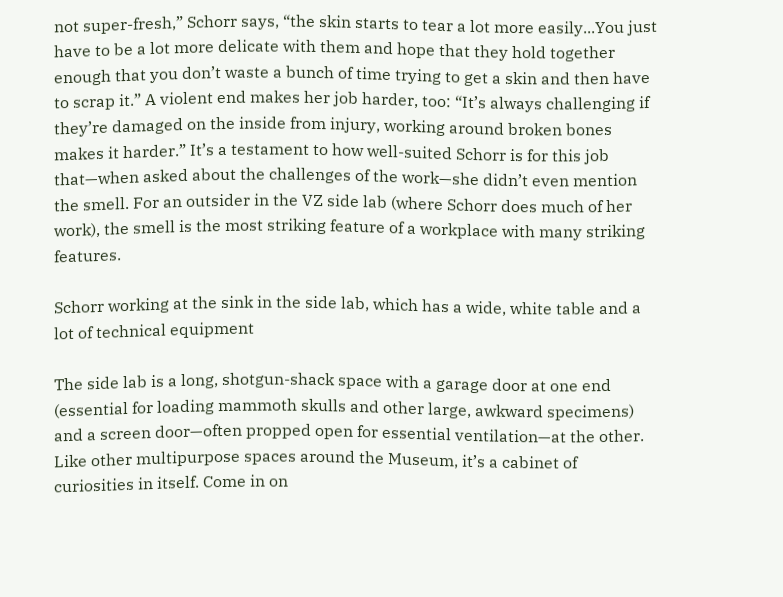not super-fresh,” Schorr says, “the skin starts to tear a lot more easily...You just have to be a lot more delicate with them and hope that they hold together enough that you don’t waste a bunch of time trying to get a skin and then have to scrap it.” A violent end makes her job harder, too: “It’s always challenging if they’re damaged on the inside from injury, working around broken bones makes it harder.” It’s a testament to how well-suited Schorr is for this job that—when asked about the challenges of the work—she didn’t even mention the smell. For an outsider in the VZ side lab (where Schorr does much of her work), the smell is the most striking feature of a workplace with many striking features.

Schorr working at the sink in the side lab, which has a wide, white table and a lot of technical equipment

The side lab is a long, shotgun-shack space with a garage door at one end (essential for loading mammoth skulls and other large, awkward specimens) and a screen door—often propped open for essential ventilation—at the other. Like other multipurpose spaces around the Museum, it’s a cabinet of curiosities in itself. Come in on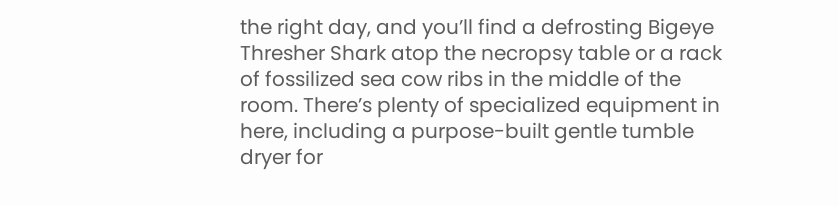the right day, and you’ll find a defrosting Bigeye Thresher Shark atop the necropsy table or a rack of fossilized sea cow ribs in the middle of the room. There’s plenty of specialized equipment in here, including a purpose-built gentle tumble dryer for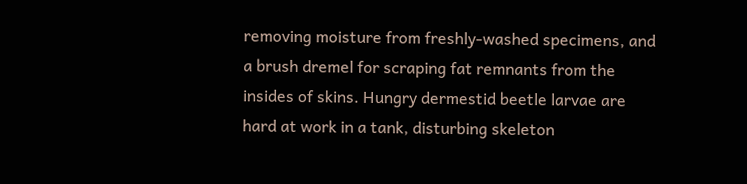removing moisture from freshly-washed specimens, and a brush dremel for scraping fat remnants from the insides of skins. Hungry dermestid beetle larvae are hard at work in a tank, disturbing skeleton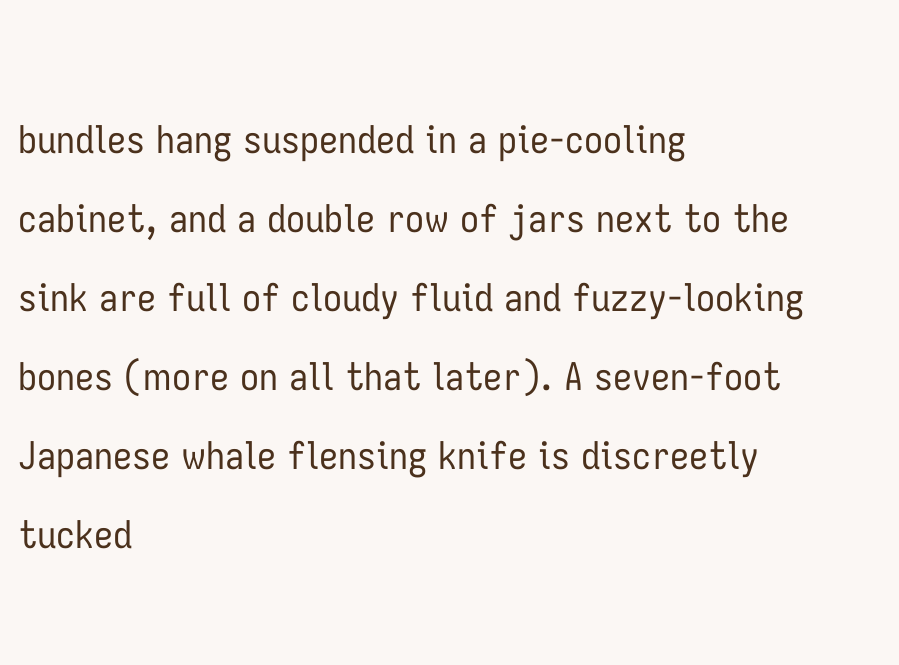bundles hang suspended in a pie-cooling cabinet, and a double row of jars next to the sink are full of cloudy fluid and fuzzy-looking bones (more on all that later). A seven-foot Japanese whale flensing knife is discreetly tucked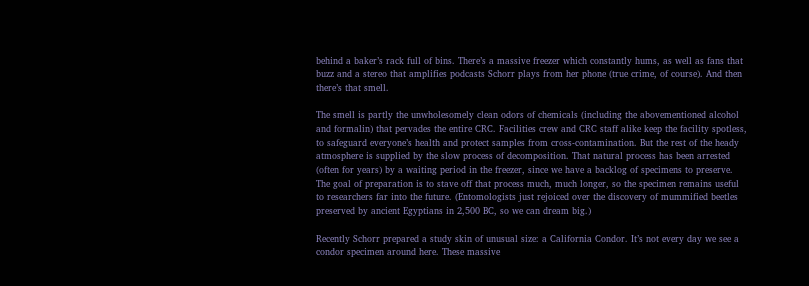behind a baker’s rack full of bins. There’s a massive freezer which constantly hums, as well as fans that buzz and a stereo that amplifies podcasts Schorr plays from her phone (true crime, of course). And then there’s that smell.

The smell is partly the unwholesomely clean odors of chemicals (including the abovementioned alcohol and formalin) that pervades the entire CRC. Facilities crew and CRC staff alike keep the facility spotless, to safeguard everyone’s health and protect samples from cross-contamination. But the rest of the heady atmosphere is supplied by the slow process of decomposition. That natural process has been arrested (often for years) by a waiting period in the freezer, since we have a backlog of specimens to preserve. The goal of preparation is to stave off that process much, much longer, so the specimen remains useful to researchers far into the future. (Entomologists just rejoiced over the discovery of mummified beetles preserved by ancient Egyptians in 2,500 BC, so we can dream big.)

Recently Schorr prepared a study skin of unusual size: a California Condor. It’s not every day we see a condor specimen around here. These massive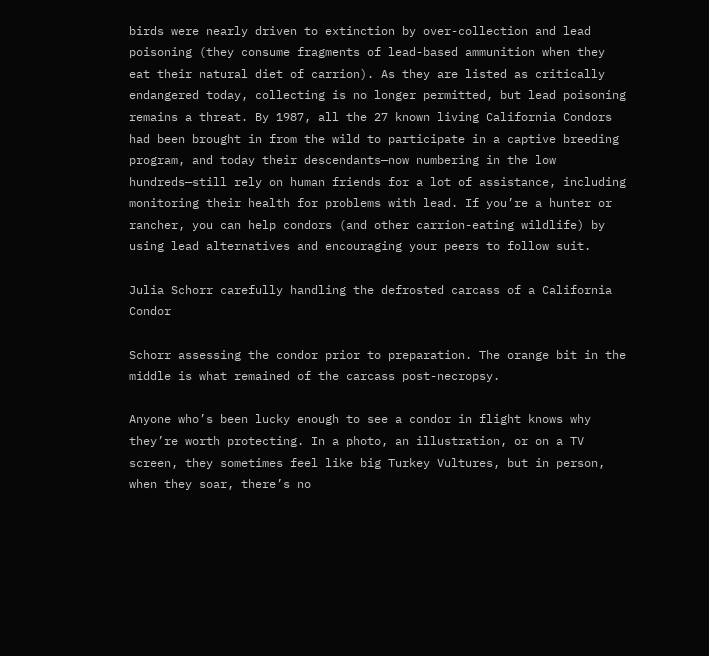birds were nearly driven to extinction by over-collection and lead poisoning (they consume fragments of lead-based ammunition when they eat their natural diet of carrion). As they are listed as critically endangered today, collecting is no longer permitted, but lead poisoning remains a threat. By 1987, all the 27 known living California Condors had been brought in from the wild to participate in a captive breeding program, and today their descendants—now numbering in the low hundreds—still rely on human friends for a lot of assistance, including monitoring their health for problems with lead. If you’re a hunter or rancher, you can help condors (and other carrion-eating wildlife) by using lead alternatives and encouraging your peers to follow suit.

Julia Schorr carefully handling the defrosted carcass of a California Condor

Schorr assessing the condor prior to preparation. The orange bit in the middle is what remained of the carcass post-necropsy.

Anyone who’s been lucky enough to see a condor in flight knows why they’re worth protecting. In a photo, an illustration, or on a TV screen, they sometimes feel like big Turkey Vultures, but in person, when they soar, there’s no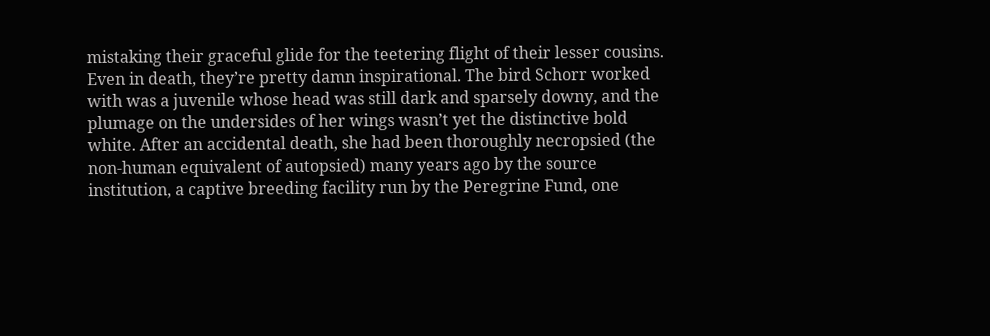mistaking their graceful glide for the teetering flight of their lesser cousins. Even in death, they’re pretty damn inspirational. The bird Schorr worked with was a juvenile whose head was still dark and sparsely downy, and the plumage on the undersides of her wings wasn’t yet the distinctive bold white. After an accidental death, she had been thoroughly necropsied (the non-human equivalent of autopsied) many years ago by the source institution, a captive breeding facility run by the Peregrine Fund, one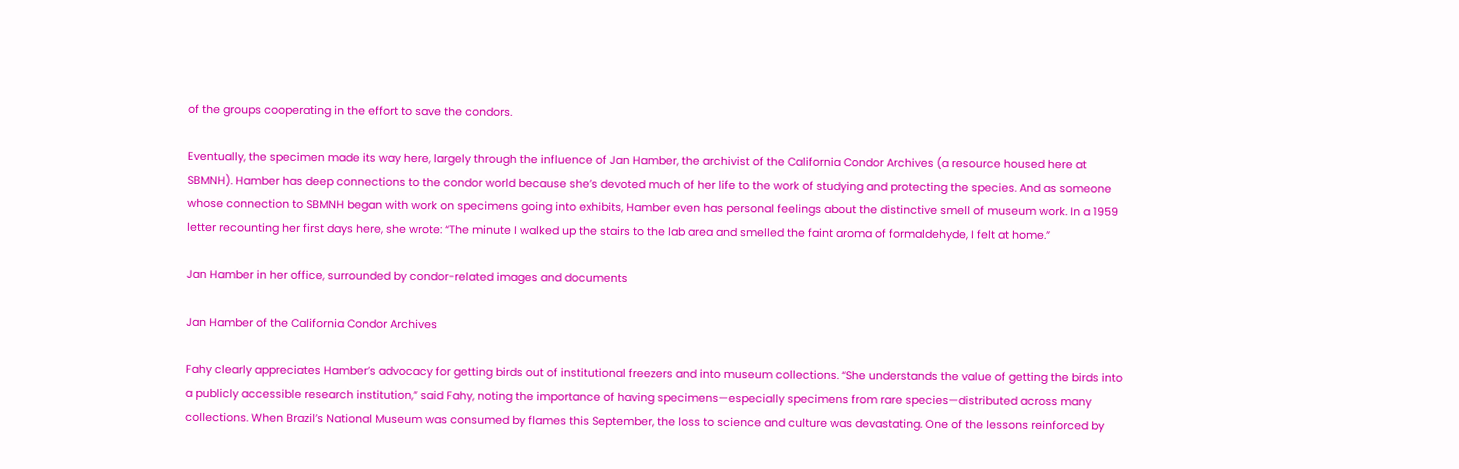of the groups cooperating in the effort to save the condors.

Eventually, the specimen made its way here, largely through the influence of Jan Hamber, the archivist of the California Condor Archives (a resource housed here at SBMNH). Hamber has deep connections to the condor world because she’s devoted much of her life to the work of studying and protecting the species. And as someone whose connection to SBMNH began with work on specimens going into exhibits, Hamber even has personal feelings about the distinctive smell of museum work. In a 1959 letter recounting her first days here, she wrote: “The minute I walked up the stairs to the lab area and smelled the faint aroma of formaldehyde, I felt at home.”

Jan Hamber in her office, surrounded by condor-related images and documents

Jan Hamber of the California Condor Archives

Fahy clearly appreciates Hamber’s advocacy for getting birds out of institutional freezers and into museum collections. “She understands the value of getting the birds into a publicly accessible research institution,” said Fahy, noting the importance of having specimens—especially specimens from rare species—distributed across many collections. When Brazil’s National Museum was consumed by flames this September, the loss to science and culture was devastating. One of the lessons reinforced by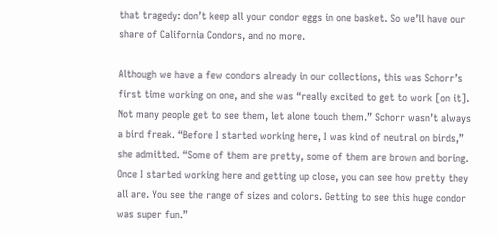that tragedy: don’t keep all your condor eggs in one basket. So we’ll have our share of California Condors, and no more.

Although we have a few condors already in our collections, this was Schorr’s first time working on one, and she was “really excited to get to work [on it]. Not many people get to see them, let alone touch them.” Schorr wasn’t always a bird freak. “Before I started working here, I was kind of neutral on birds,” she admitted. “Some of them are pretty, some of them are brown and boring. Once I started working here and getting up close, you can see how pretty they all are. You see the range of sizes and colors. Getting to see this huge condor was super fun.”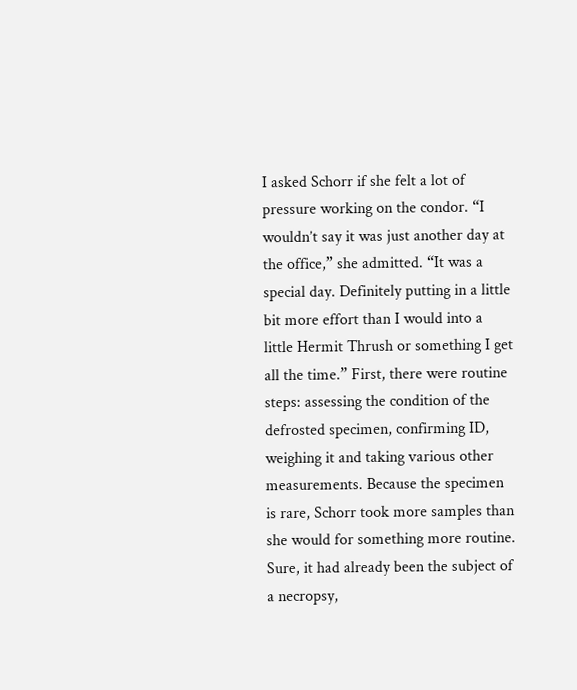I asked Schorr if she felt a lot of pressure working on the condor. “I wouldn’t say it was just another day at the office,” she admitted. “It was a special day. Definitely putting in a little bit more effort than I would into a little Hermit Thrush or something I get all the time.” First, there were routine steps: assessing the condition of the defrosted specimen, confirming ID, weighing it and taking various other measurements. Because the specimen is rare, Schorr took more samples than she would for something more routine. Sure, it had already been the subject of a necropsy,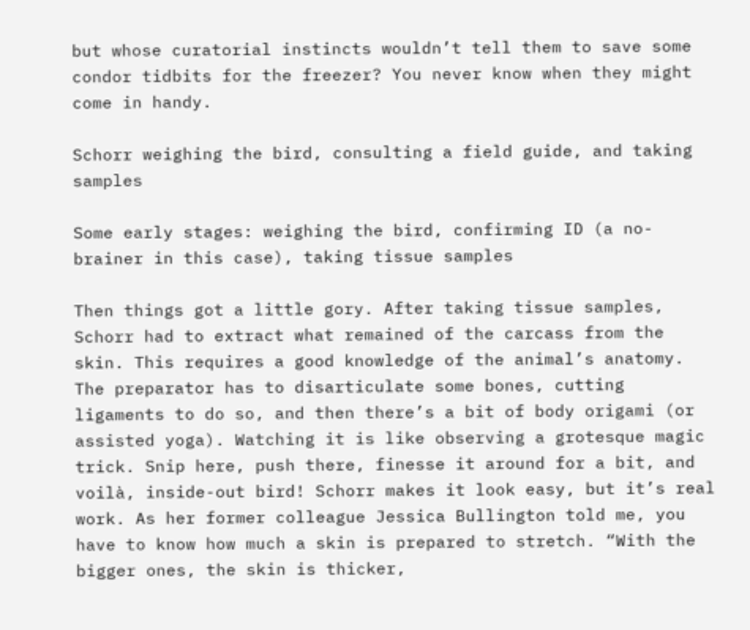but whose curatorial instincts wouldn’t tell them to save some condor tidbits for the freezer? You never know when they might come in handy.

Schorr weighing the bird, consulting a field guide, and taking samples

Some early stages: weighing the bird, confirming ID (a no-brainer in this case), taking tissue samples

Then things got a little gory. After taking tissue samples, Schorr had to extract what remained of the carcass from the skin. This requires a good knowledge of the animal’s anatomy. The preparator has to disarticulate some bones, cutting ligaments to do so, and then there’s a bit of body origami (or assisted yoga). Watching it is like observing a grotesque magic trick. Snip here, push there, finesse it around for a bit, and voilà, inside-out bird! Schorr makes it look easy, but it’s real work. As her former colleague Jessica Bullington told me, you have to know how much a skin is prepared to stretch. “With the bigger ones, the skin is thicker,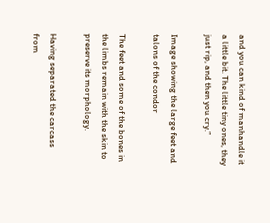and you can kind of manhandle it a little bit. The little tiny ones, they just rip, and then you cry.”

Image showing the large feet and talons of the condor

The feet and some of the bones in the limbs remain with the skin to preserve its morphology.

Having separated the carcass from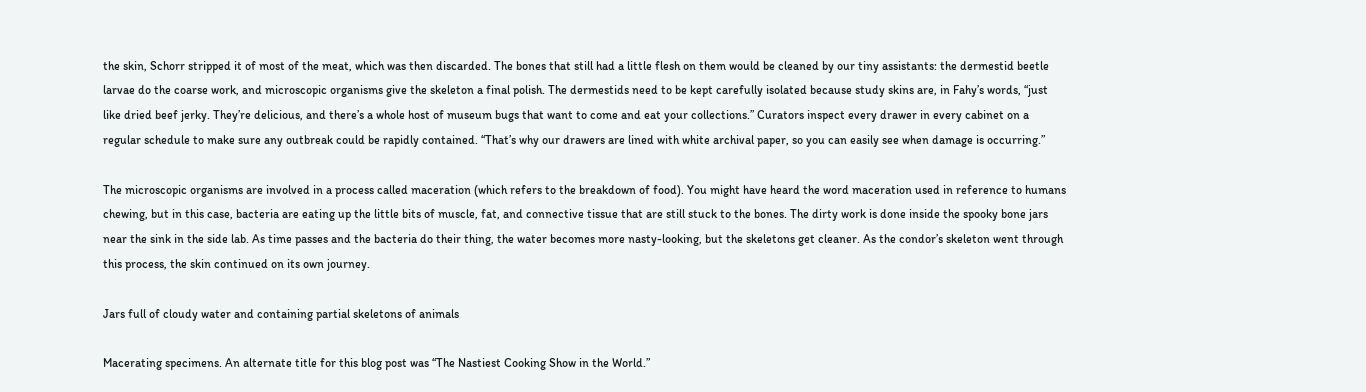the skin, Schorr stripped it of most of the meat, which was then discarded. The bones that still had a little flesh on them would be cleaned by our tiny assistants: the dermestid beetle larvae do the coarse work, and microscopic organisms give the skeleton a final polish. The dermestids need to be kept carefully isolated because study skins are, in Fahy’s words, “just like dried beef jerky. They’re delicious, and there’s a whole host of museum bugs that want to come and eat your collections.” Curators inspect every drawer in every cabinet on a regular schedule to make sure any outbreak could be rapidly contained. “That’s why our drawers are lined with white archival paper, so you can easily see when damage is occurring.”

The microscopic organisms are involved in a process called maceration (which refers to the breakdown of food). You might have heard the word maceration used in reference to humans chewing, but in this case, bacteria are eating up the little bits of muscle, fat, and connective tissue that are still stuck to the bones. The dirty work is done inside the spooky bone jars near the sink in the side lab. As time passes and the bacteria do their thing, the water becomes more nasty-looking, but the skeletons get cleaner. As the condor’s skeleton went through this process, the skin continued on its own journey.

Jars full of cloudy water and containing partial skeletons of animals

Macerating specimens. An alternate title for this blog post was “The Nastiest Cooking Show in the World.”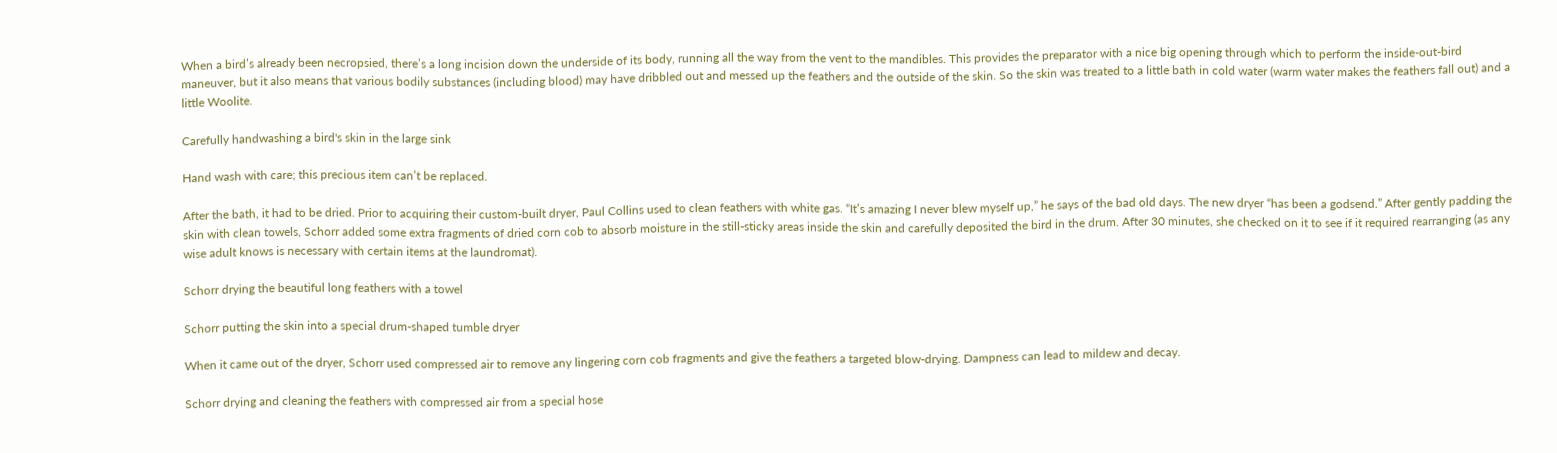When a bird’s already been necropsied, there’s a long incision down the underside of its body, running all the way from the vent to the mandibles. This provides the preparator with a nice big opening through which to perform the inside-out-bird maneuver, but it also means that various bodily substances (including blood) may have dribbled out and messed up the feathers and the outside of the skin. So the skin was treated to a little bath in cold water (warm water makes the feathers fall out) and a little Woolite.

Carefully handwashing a bird's skin in the large sink

Hand wash with care; this precious item can’t be replaced.

After the bath, it had to be dried. Prior to acquiring their custom-built dryer, Paul Collins used to clean feathers with white gas. “It’s amazing I never blew myself up,” he says of the bad old days. The new dryer “has been a godsend.” After gently padding the skin with clean towels, Schorr added some extra fragments of dried corn cob to absorb moisture in the still-sticky areas inside the skin and carefully deposited the bird in the drum. After 30 minutes, she checked on it to see if it required rearranging (as any wise adult knows is necessary with certain items at the laundromat).

Schorr drying the beautiful long feathers with a towel

Schorr putting the skin into a special drum-shaped tumble dryer

When it came out of the dryer, Schorr used compressed air to remove any lingering corn cob fragments and give the feathers a targeted blow-drying. Dampness can lead to mildew and decay.

Schorr drying and cleaning the feathers with compressed air from a special hose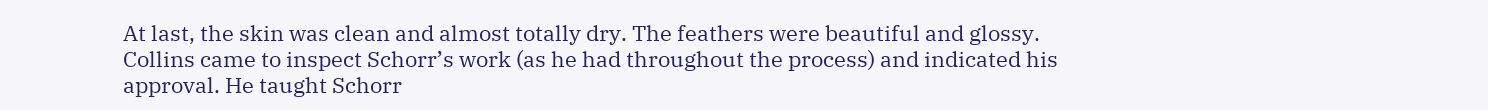At last, the skin was clean and almost totally dry. The feathers were beautiful and glossy. Collins came to inspect Schorr’s work (as he had throughout the process) and indicated his approval. He taught Schorr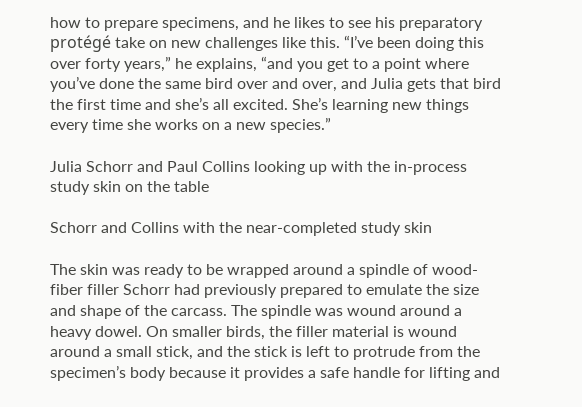how to prepare specimens, and he likes to see his preparatory protégé take on new challenges like this. “I’ve been doing this over forty years,” he explains, “and you get to a point where you’ve done the same bird over and over, and Julia gets that bird the first time and she’s all excited. She’s learning new things every time she works on a new species.”

Julia Schorr and Paul Collins looking up with the in-process study skin on the table

Schorr and Collins with the near-completed study skin

The skin was ready to be wrapped around a spindle of wood-fiber filler Schorr had previously prepared to emulate the size and shape of the carcass. The spindle was wound around a heavy dowel. On smaller birds, the filler material is wound around a small stick, and the stick is left to protrude from the specimen’s body because it provides a safe handle for lifting and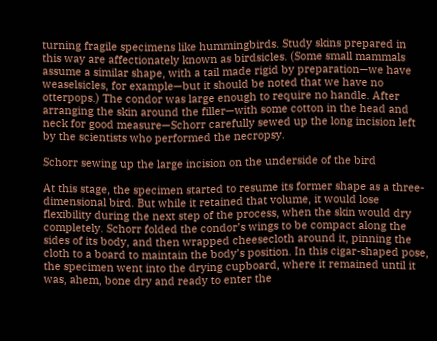turning fragile specimens like hummingbirds. Study skins prepared in this way are affectionately known as birdsicles. (Some small mammals assume a similar shape, with a tail made rigid by preparation—we have weaselsicles, for example—but it should be noted that we have no otterpops.) The condor was large enough to require no handle. After arranging the skin around the filler—with some cotton in the head and neck for good measure—Schorr carefully sewed up the long incision left by the scientists who performed the necropsy.

Schorr sewing up the large incision on the underside of the bird

At this stage, the specimen started to resume its former shape as a three-dimensional bird. But while it retained that volume, it would lose flexibility during the next step of the process, when the skin would dry completely. Schorr folded the condor’s wings to be compact along the sides of its body, and then wrapped cheesecloth around it, pinning the cloth to a board to maintain the body’s position. In this cigar-shaped pose, the specimen went into the drying cupboard, where it remained until it was, ahem, bone dry and ready to enter the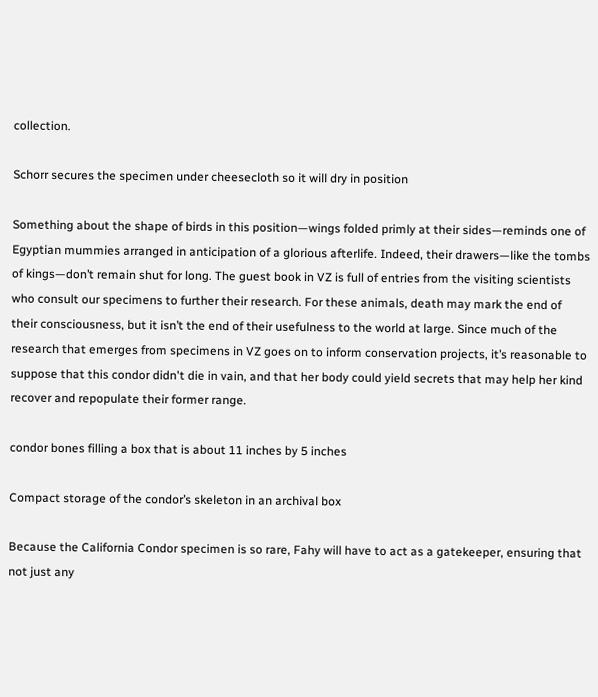collection.

Schorr secures the specimen under cheesecloth so it will dry in position

Something about the shape of birds in this position—wings folded primly at their sides—reminds one of Egyptian mummies arranged in anticipation of a glorious afterlife. Indeed, their drawers—like the tombs of kings—don’t remain shut for long. The guest book in VZ is full of entries from the visiting scientists who consult our specimens to further their research. For these animals, death may mark the end of their consciousness, but it isn’t the end of their usefulness to the world at large. Since much of the research that emerges from specimens in VZ goes on to inform conservation projects, it’s reasonable to suppose that this condor didn't die in vain, and that her body could yield secrets that may help her kind recover and repopulate their former range.

condor bones filling a box that is about 11 inches by 5 inches

Compact storage of the condor’s skeleton in an archival box

Because the California Condor specimen is so rare, Fahy will have to act as a gatekeeper, ensuring that not just any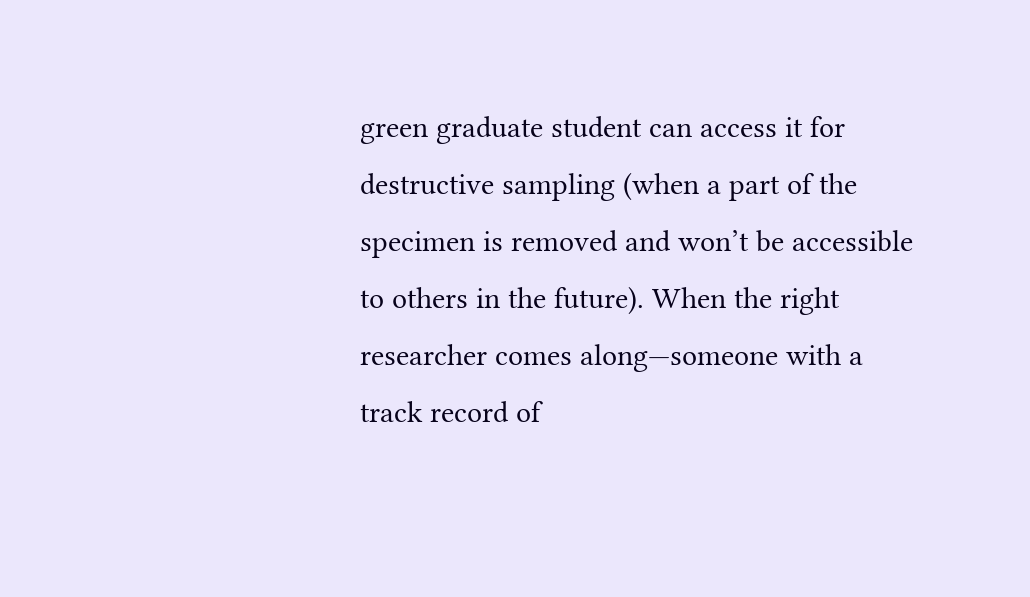green graduate student can access it for destructive sampling (when a part of the specimen is removed and won’t be accessible to others in the future). When the right researcher comes along—someone with a track record of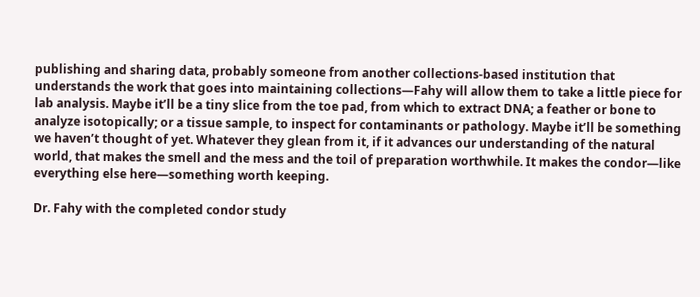publishing and sharing data, probably someone from another collections-based institution that understands the work that goes into maintaining collections—Fahy will allow them to take a little piece for lab analysis. Maybe it’ll be a tiny slice from the toe pad, from which to extract DNA; a feather or bone to analyze isotopically; or a tissue sample, to inspect for contaminants or pathology. Maybe it’ll be something we haven’t thought of yet. Whatever they glean from it, if it advances our understanding of the natural world, that makes the smell and the mess and the toil of preparation worthwhile. It makes the condor—like everything else here—something worth keeping.

Dr. Fahy with the completed condor study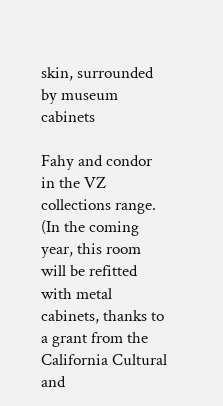skin, surrounded by museum cabinets

Fahy and condor in the VZ collections range. (In the coming year, this room will be refitted with metal cabinets, thanks to a grant from the California Cultural and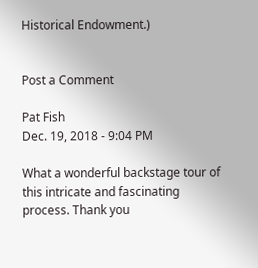Historical Endowment.)


Post a Comment

Pat Fish
Dec. 19, 2018 - 9:04 PM

What a wonderful backstage tour of this intricate and fascinating process. Thank you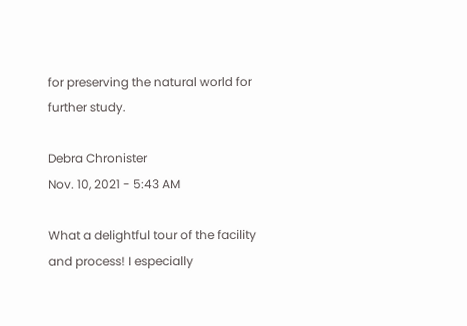for preserving the natural world for further study.

Debra Chronister
Nov. 10, 2021 - 5:43 AM

What a delightful tour of the facility and process! I especially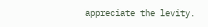appreciate the levity.